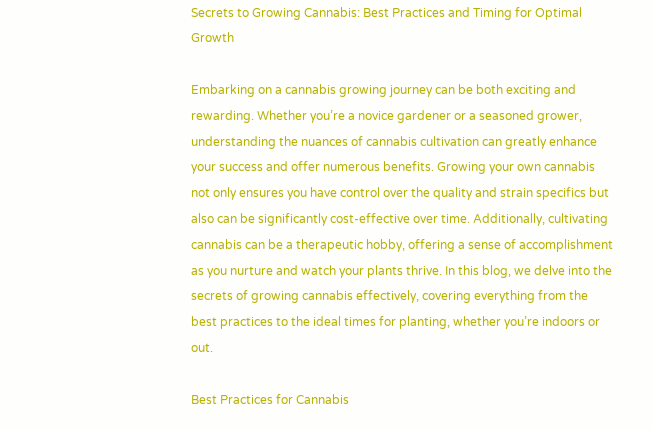Secrets to Growing Cannabis: Best Practices and Timing for Optimal Growth

Embarking on a cannabis growing journey can be both exciting and rewarding. Whether you’re a novice gardener or a seasoned grower, understanding the nuances of cannabis cultivation can greatly enhance your success and offer numerous benefits. Growing your own cannabis not only ensures you have control over the quality and strain specifics but also can be significantly cost-effective over time. Additionally, cultivating cannabis can be a therapeutic hobby, offering a sense of accomplishment as you nurture and watch your plants thrive. In this blog, we delve into the secrets of growing cannabis effectively, covering everything from the best practices to the ideal times for planting, whether you’re indoors or out.

Best Practices for Cannabis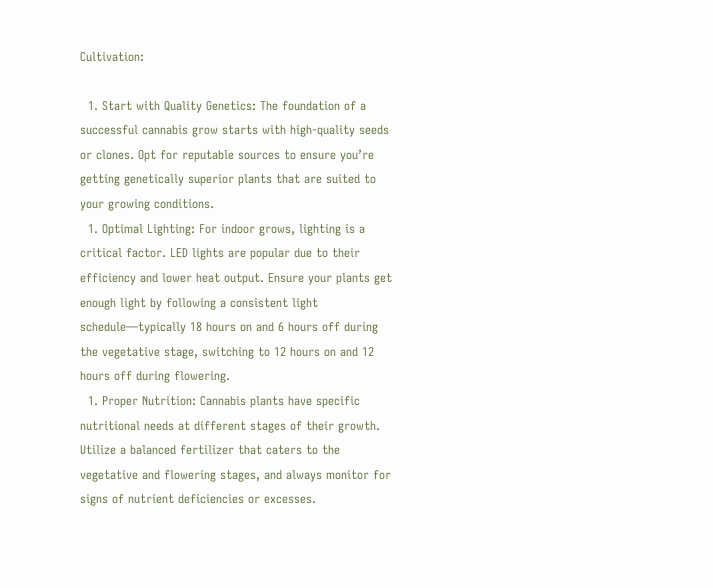Cultivation:

  1. Start with Quality Genetics: The foundation of a successful cannabis grow starts with high-quality seeds or clones. Opt for reputable sources to ensure you’re getting genetically superior plants that are suited to your growing conditions.
  1. Optimal Lighting: For indoor grows, lighting is a critical factor. LED lights are popular due to their efficiency and lower heat output. Ensure your plants get enough light by following a consistent light schedule—typically 18 hours on and 6 hours off during the vegetative stage, switching to 12 hours on and 12 hours off during flowering.
  1. Proper Nutrition: Cannabis plants have specific nutritional needs at different stages of their growth. Utilize a balanced fertilizer that caters to the vegetative and flowering stages, and always monitor for signs of nutrient deficiencies or excesses.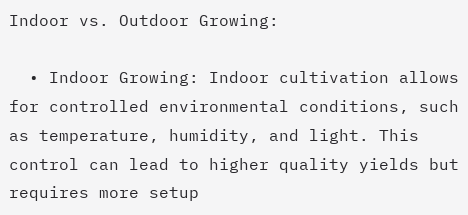Indoor vs. Outdoor Growing:

  • Indoor Growing: Indoor cultivation allows for controlled environmental conditions, such as temperature, humidity, and light. This control can lead to higher quality yields but requires more setup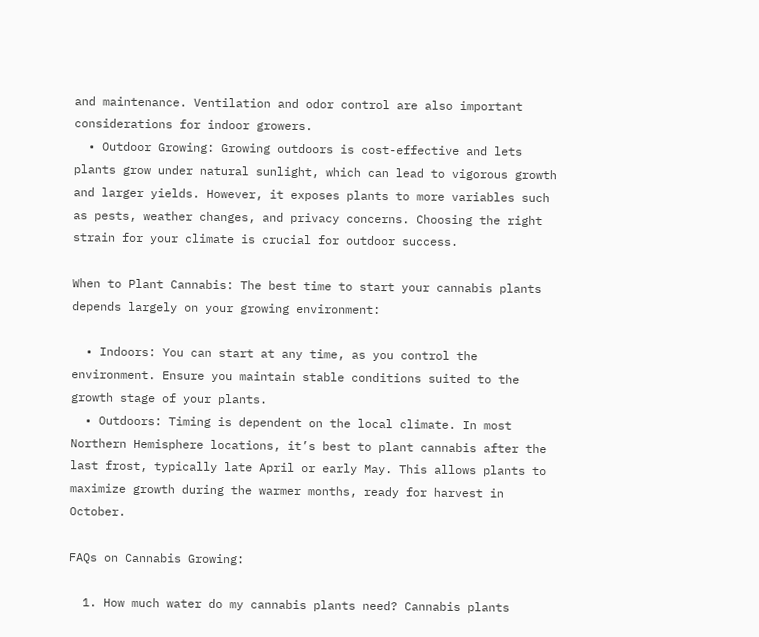and maintenance. Ventilation and odor control are also important considerations for indoor growers.
  • Outdoor Growing: Growing outdoors is cost-effective and lets plants grow under natural sunlight, which can lead to vigorous growth and larger yields. However, it exposes plants to more variables such as pests, weather changes, and privacy concerns. Choosing the right strain for your climate is crucial for outdoor success.

When to Plant Cannabis: The best time to start your cannabis plants depends largely on your growing environment:

  • Indoors: You can start at any time, as you control the environment. Ensure you maintain stable conditions suited to the growth stage of your plants.
  • Outdoors: Timing is dependent on the local climate. In most Northern Hemisphere locations, it’s best to plant cannabis after the last frost, typically late April or early May. This allows plants to maximize growth during the warmer months, ready for harvest in October.

FAQs on Cannabis Growing:

  1. How much water do my cannabis plants need? Cannabis plants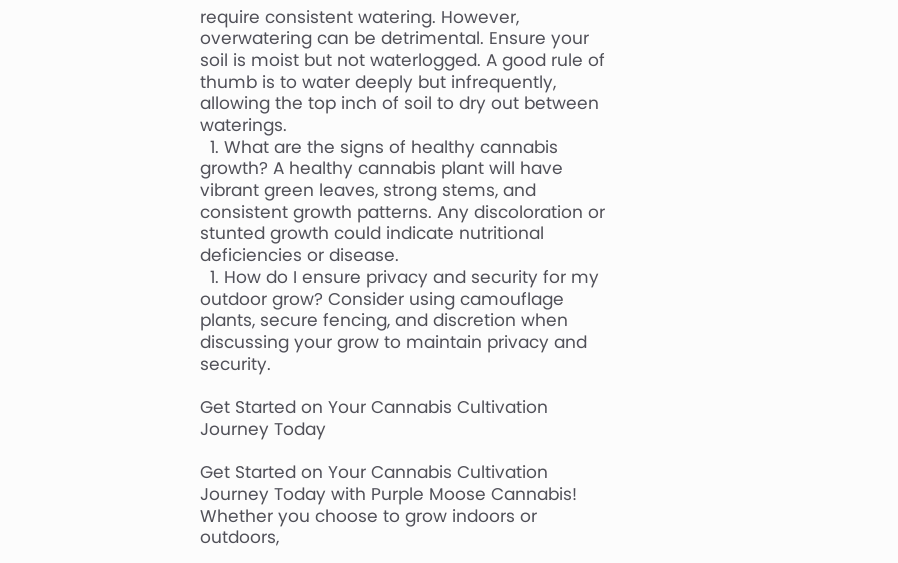require consistent watering. However, overwatering can be detrimental. Ensure your soil is moist but not waterlogged. A good rule of thumb is to water deeply but infrequently, allowing the top inch of soil to dry out between waterings.
  1. What are the signs of healthy cannabis growth? A healthy cannabis plant will have vibrant green leaves, strong stems, and consistent growth patterns. Any discoloration or stunted growth could indicate nutritional deficiencies or disease.
  1. How do I ensure privacy and security for my outdoor grow? Consider using camouflage plants, secure fencing, and discretion when discussing your grow to maintain privacy and security.

Get Started on Your Cannabis Cultivation Journey Today

Get Started on Your Cannabis Cultivation Journey Today with Purple Moose Cannabis! Whether you choose to grow indoors or outdoors,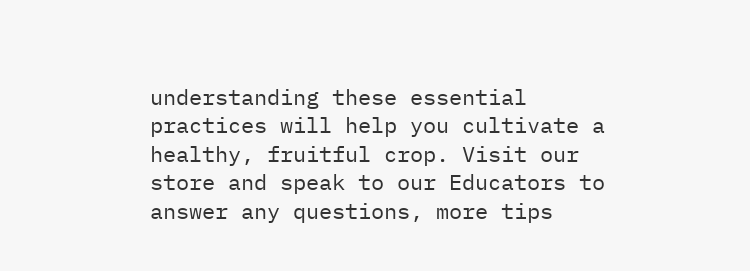understanding these essential practices will help you cultivate a healthy, fruitful crop. Visit our store and speak to our Educators to answer any questions, more tips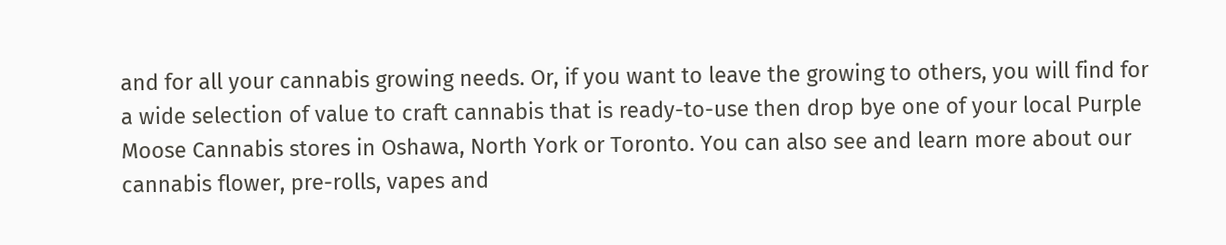and for all your cannabis growing needs. Or, if you want to leave the growing to others, you will find for a wide selection of value to craft cannabis that is ready-to-use then drop bye one of your local Purple Moose Cannabis stores in Oshawa, North York or Toronto. You can also see and learn more about our cannabis flower, pre-rolls, vapes and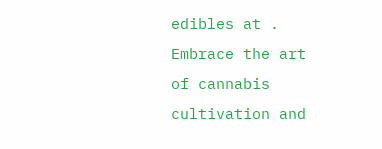edibles at . Embrace the art of cannabis cultivation and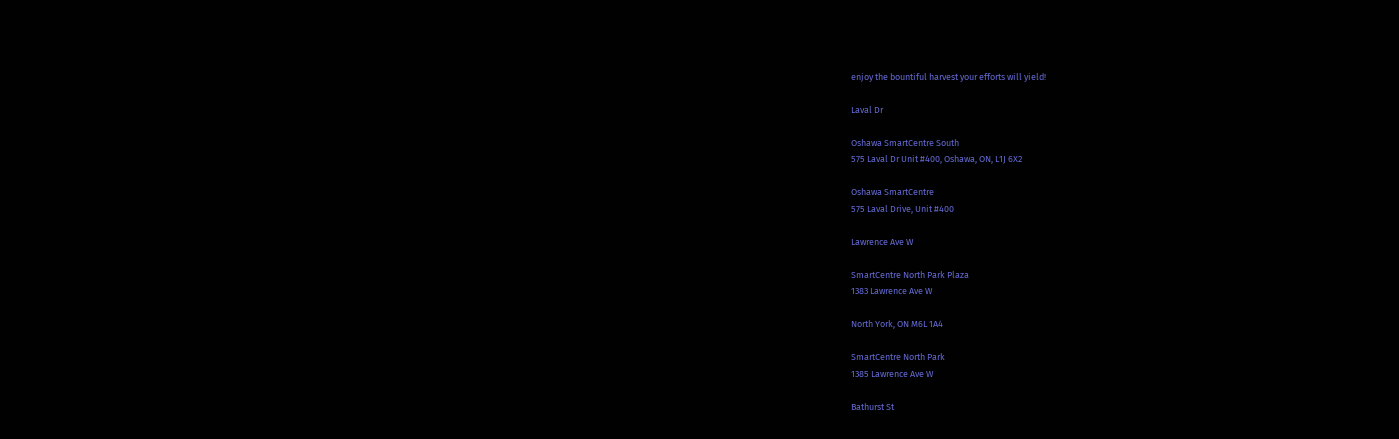enjoy the bountiful harvest your efforts will yield!

Laval Dr

Oshawa SmartCentre South
575 Laval Dr Unit #400, Oshawa, ON, L1J 6X2

Oshawa SmartCentre
575 Laval Drive, Unit #400

Lawrence Ave W

SmartCentre North Park Plaza
1383 Lawrence Ave W

North York, ON M6L 1A4

SmartCentre North Park
1385 Lawrence Ave W

Bathurst St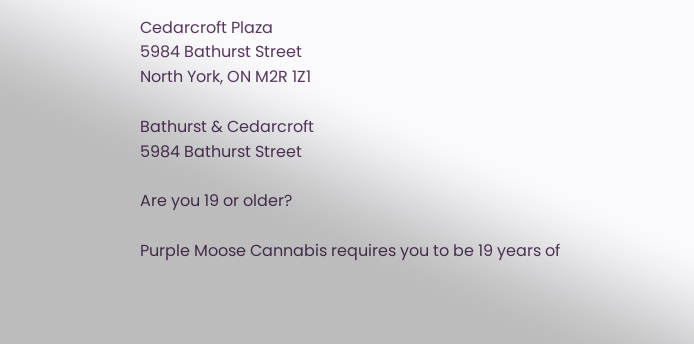Cedarcroft Plaza
5984 Bathurst Street
North York, ON M2R 1Z1

Bathurst & Cedarcroft
5984 Bathurst Street

Are you 19 or older?

Purple Moose Cannabis requires you to be 19 years of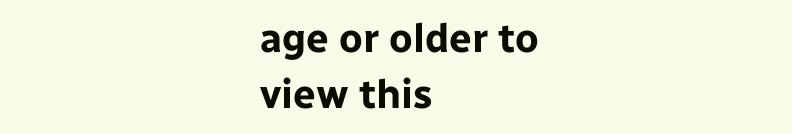age or older to view this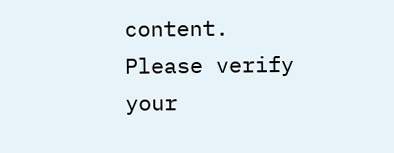content. Please verify your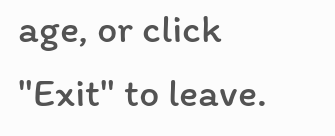age, or click "Exit" to leave.